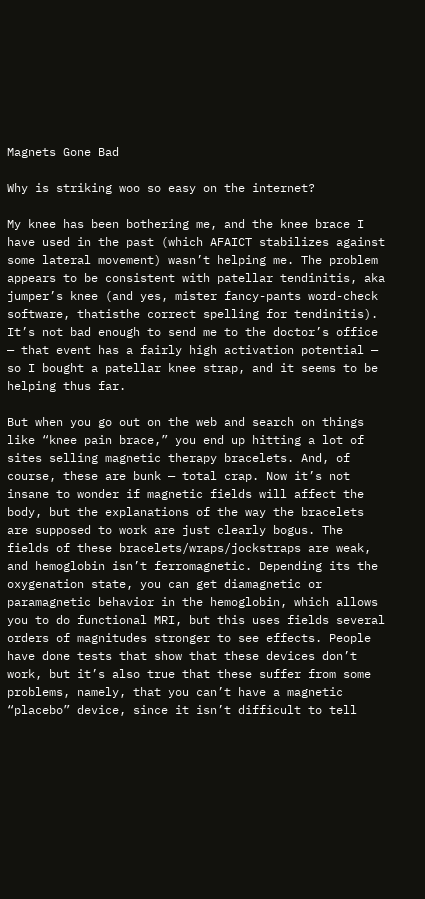Magnets Gone Bad

Why is striking woo so easy on the internet?

My knee has been bothering me, and the knee brace I have used in the past (which AFAICT stabilizes against some lateral movement) wasn’t helping me. The problem appears to be consistent with patellar tendinitis, aka jumper’s knee (and yes, mister fancy-pants word-check software, thatisthe correct spelling for tendinitis). It’s not bad enough to send me to the doctor’s office — that event has a fairly high activation potential — so I bought a patellar knee strap, and it seems to be helping thus far.

But when you go out on the web and search on things like “knee pain brace,” you end up hitting a lot of sites selling magnetic therapy bracelets. And, of course, these are bunk — total crap. Now it’s not insane to wonder if magnetic fields will affect the body, but the explanations of the way the bracelets are supposed to work are just clearly bogus. The fields of these bracelets/wraps/jockstraps are weak, and hemoglobin isn’t ferromagnetic. Depending its the oxygenation state, you can get diamagnetic or paramagnetic behavior in the hemoglobin, which allows you to do functional MRI, but this uses fields several orders of magnitudes stronger to see effects. People have done tests that show that these devices don’t work, but it’s also true that these suffer from some problems, namely, that you can’t have a magnetic “placebo” device, since it isn’t difficult to tell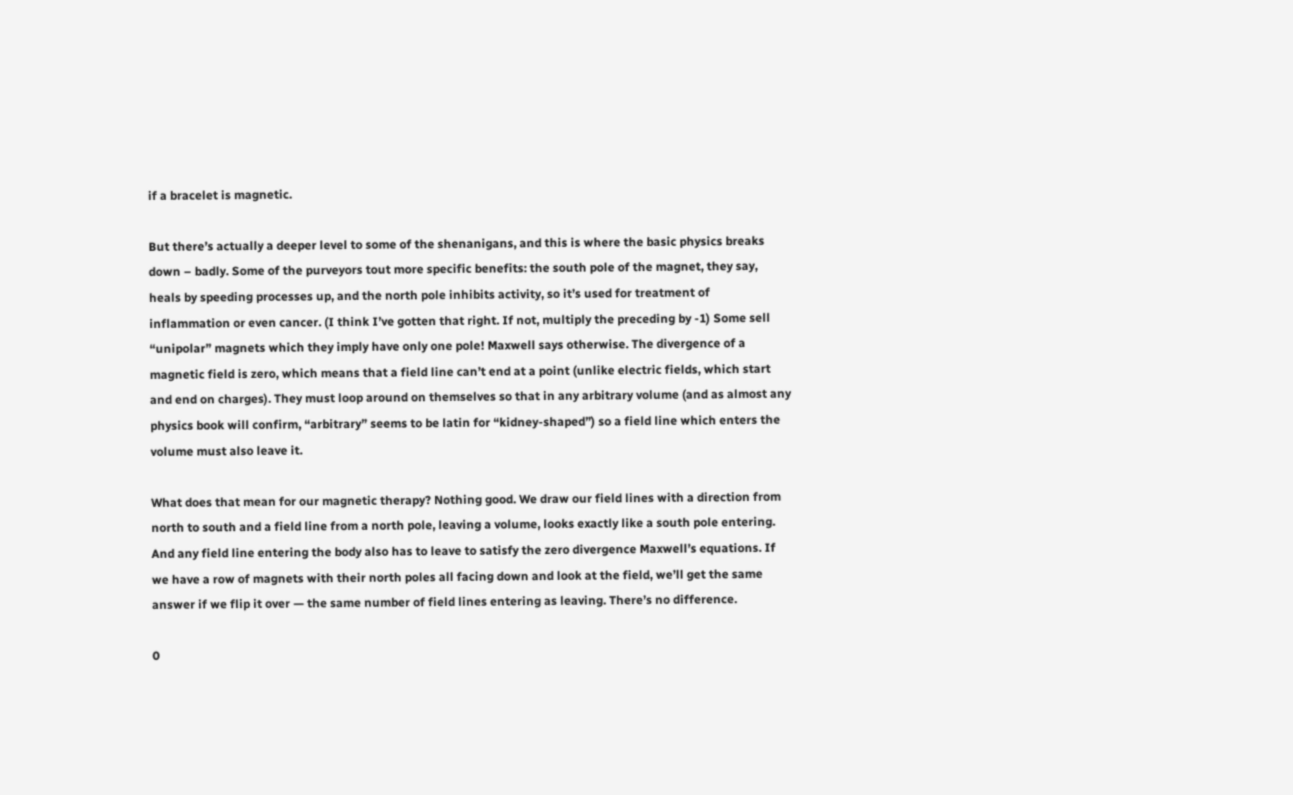if a bracelet is magnetic.

But there’s actually a deeper level to some of the shenanigans, and this is where the basic physics breaks down – badly. Some of the purveyors tout more specific benefits: the south pole of the magnet, they say, heals by speeding processes up, and the north pole inhibits activity, so it’s used for treatment of inflammation or even cancer. (I think I’ve gotten that right. If not, multiply the preceding by -1) Some sell “unipolar” magnets which they imply have only one pole! Maxwell says otherwise. The divergence of a magnetic field is zero, which means that a field line can’t end at a point (unlike electric fields, which start and end on charges). They must loop around on themselves so that in any arbitrary volume (and as almost any physics book will confirm, “arbitrary” seems to be latin for “kidney-shaped”) so a field line which enters the volume must also leave it.

What does that mean for our magnetic therapy? Nothing good. We draw our field lines with a direction from north to south and a field line from a north pole, leaving a volume, looks exactly like a south pole entering. And any field line entering the body also has to leave to satisfy the zero divergence Maxwell’s equations. If we have a row of magnets with their north poles all facing down and look at the field, we’ll get the same answer if we flip it over — the same number of field lines entering as leaving. There’s no difference.

0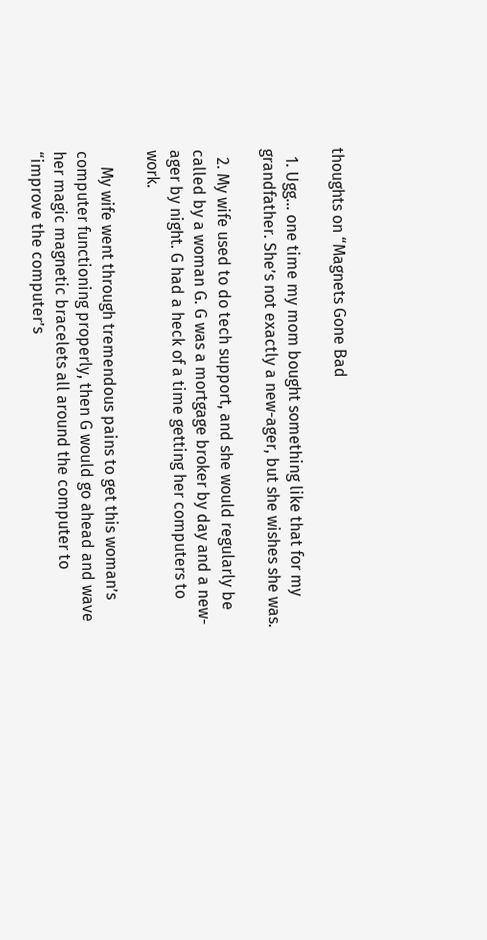thoughts on “Magnets Gone Bad

  1. Ugg… one time my mom bought something like that for my grandfather. She’s not exactly a new-ager, but she wishes she was.

  2. My wife used to do tech support, and she would regularly be called by a woman G. G was a mortgage broker by day and a new-ager by night. G had a heck of a time getting her computers to work.

    My wife went through tremendous pains to get this woman’s computer functioning properly, then G would go ahead and wave her magic magnetic bracelets all around the computer to “improve the computer’s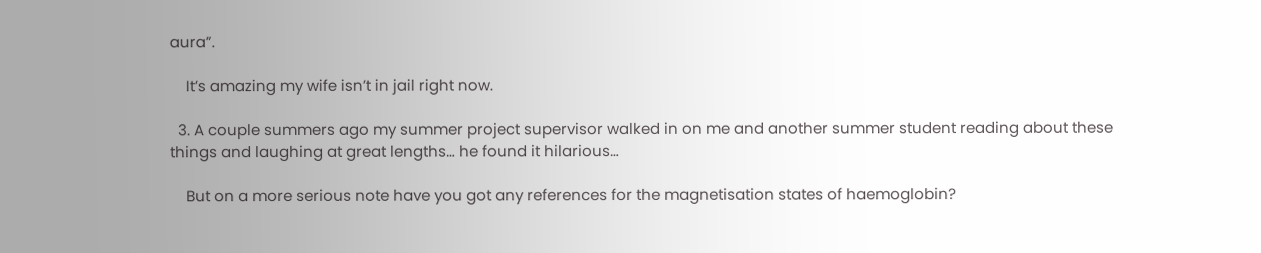aura”.

    It’s amazing my wife isn’t in jail right now.

  3. A couple summers ago my summer project supervisor walked in on me and another summer student reading about these things and laughing at great lengths… he found it hilarious…

    But on a more serious note have you got any references for the magnetisation states of haemoglobin?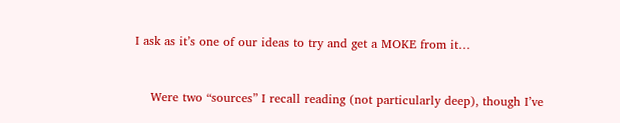I ask as it’s one of our ideas to try and get a MOKE from it…


    Were two “sources” I recall reading (not particularly deep), though I’ve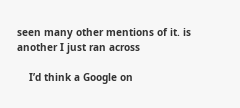seen many other mentions of it. is another I just ran across

    I’d think a Google on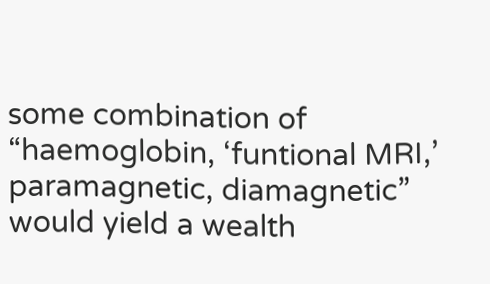some combination of “haemoglobin, ‘funtional MRI,’ paramagnetic, diamagnetic” would yield a wealth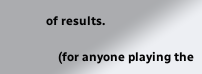of results.

    (for anyone playing the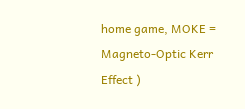home game, MOKE = Magneto-Optic Kerr Effect )